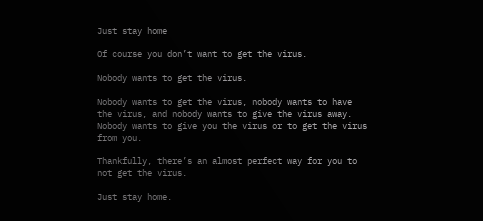Just stay home

Of course you don’t want to get the virus.

Nobody wants to get the virus.

Nobody wants to get the virus, nobody wants to have the virus, and nobody wants to give the virus away. Nobody wants to give you the virus or to get the virus from you.

Thankfully, there’s an almost perfect way for you to not get the virus.

Just stay home.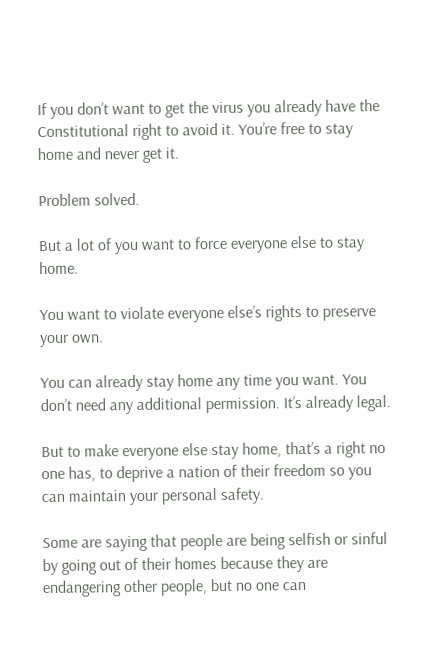If you don’t want to get the virus you already have the Constitutional right to avoid it. You’re free to stay home and never get it.

Problem solved.

But a lot of you want to force everyone else to stay home.

You want to violate everyone else’s rights to preserve your own.

You can already stay home any time you want. You don’t need any additional permission. It’s already legal.

But to make everyone else stay home, that’s a right no one has, to deprive a nation of their freedom so you can maintain your personal safety.

Some are saying that people are being selfish or sinful by going out of their homes because they are endangering other people, but no one can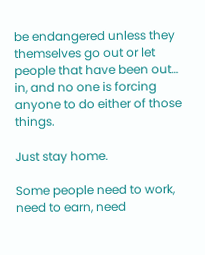be endangered unless they themselves go out or let people that have been out… in, and no one is forcing anyone to do either of those things.

Just stay home.

Some people need to work, need to earn, need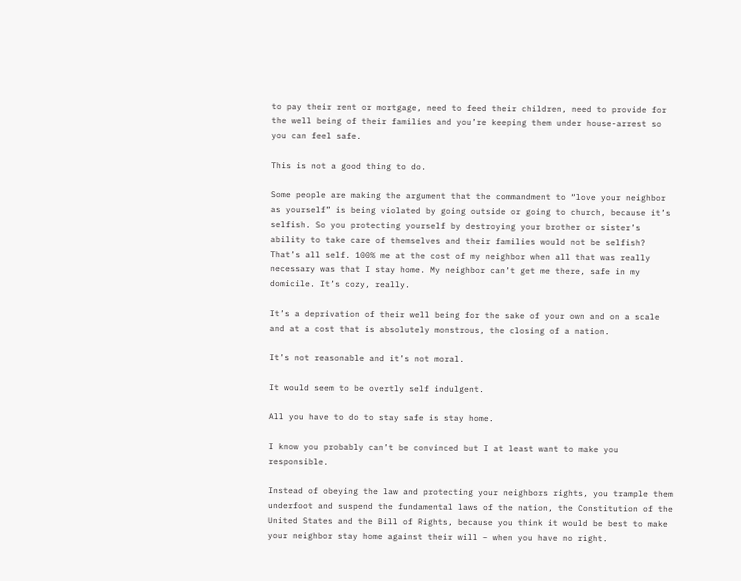to pay their rent or mortgage, need to feed their children, need to provide for the well being of their families and you’re keeping them under house-arrest so you can feel safe.

This is not a good thing to do.

Some people are making the argument that the commandment to “love your neighbor as yourself” is being violated by going outside or going to church, because it’s selfish. So you protecting yourself by destroying your brother or sister’s ability to take care of themselves and their families would not be selfish? That’s all self. 100% me at the cost of my neighbor when all that was really necessary was that I stay home. My neighbor can’t get me there, safe in my domicile. It’s cozy, really.

It’s a deprivation of their well being for the sake of your own and on a scale and at a cost that is absolutely monstrous, the closing of a nation.

It’s not reasonable and it’s not moral.

It would seem to be overtly self indulgent.

All you have to do to stay safe is stay home.

I know you probably can’t be convinced but I at least want to make you responsible.

Instead of obeying the law and protecting your neighbors rights, you trample them underfoot and suspend the fundamental laws of the nation, the Constitution of the United States and the Bill of Rights, because you think it would be best to make your neighbor stay home against their will – when you have no right.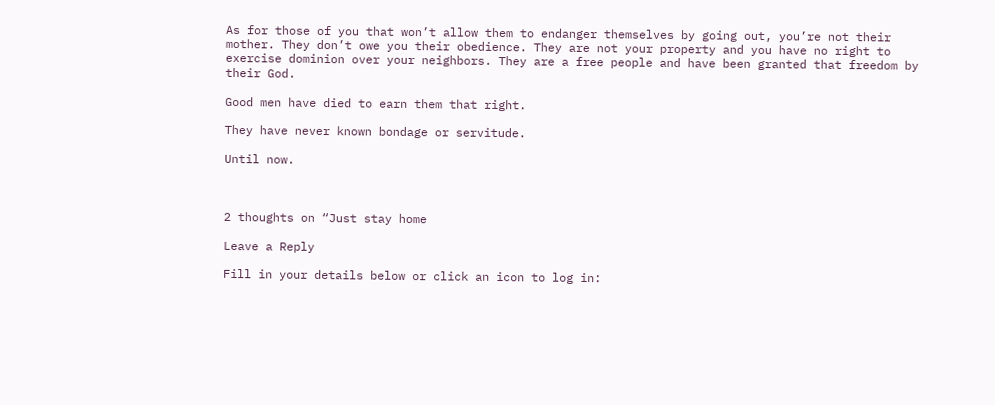As for those of you that won’t allow them to endanger themselves by going out, you’re not their mother. They don’t owe you their obedience. They are not your property and you have no right to exercise dominion over your neighbors. They are a free people and have been granted that freedom by their God.

Good men have died to earn them that right.

They have never known bondage or servitude.

Until now.



2 thoughts on “Just stay home

Leave a Reply

Fill in your details below or click an icon to log in: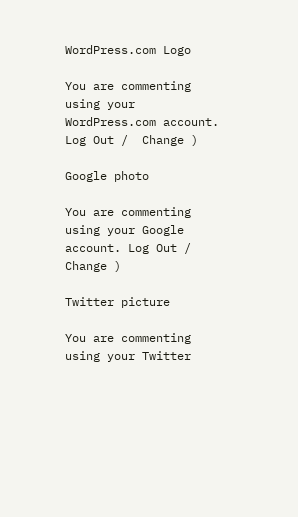WordPress.com Logo

You are commenting using your WordPress.com account. Log Out /  Change )

Google photo

You are commenting using your Google account. Log Out /  Change )

Twitter picture

You are commenting using your Twitter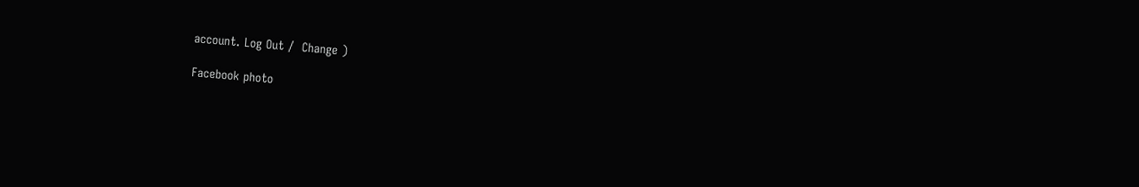account. Log Out /  Change )

Facebook photo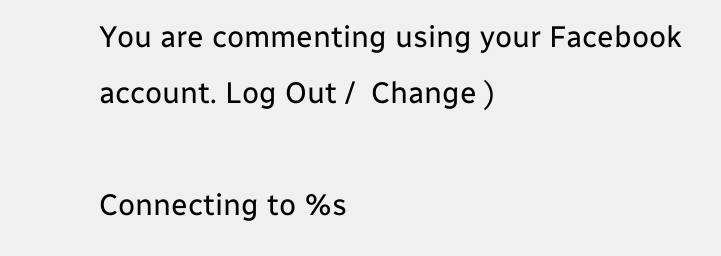You are commenting using your Facebook account. Log Out /  Change )

Connecting to %s